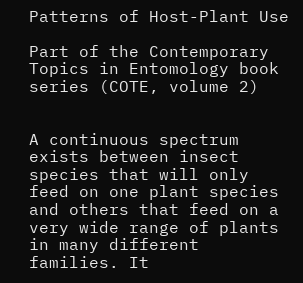Patterns of Host-Plant Use

Part of the Contemporary Topics in Entomology book series (COTE, volume 2)


A continuous spectrum exists between insect species that will only feed on one plant species and others that feed on a very wide range of plants in many different families. It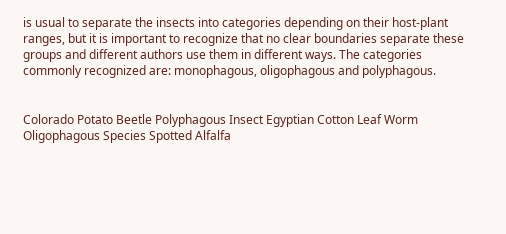is usual to separate the insects into categories depending on their host-plant ranges, but it is important to recognize that no clear boundaries separate these groups and different authors use them in different ways. The categories commonly recognized are: monophagous, oligophagous and polyphagous.


Colorado Potato Beetle Polyphagous Insect Egyptian Cotton Leaf Worm Oligophagous Species Spotted Alfalfa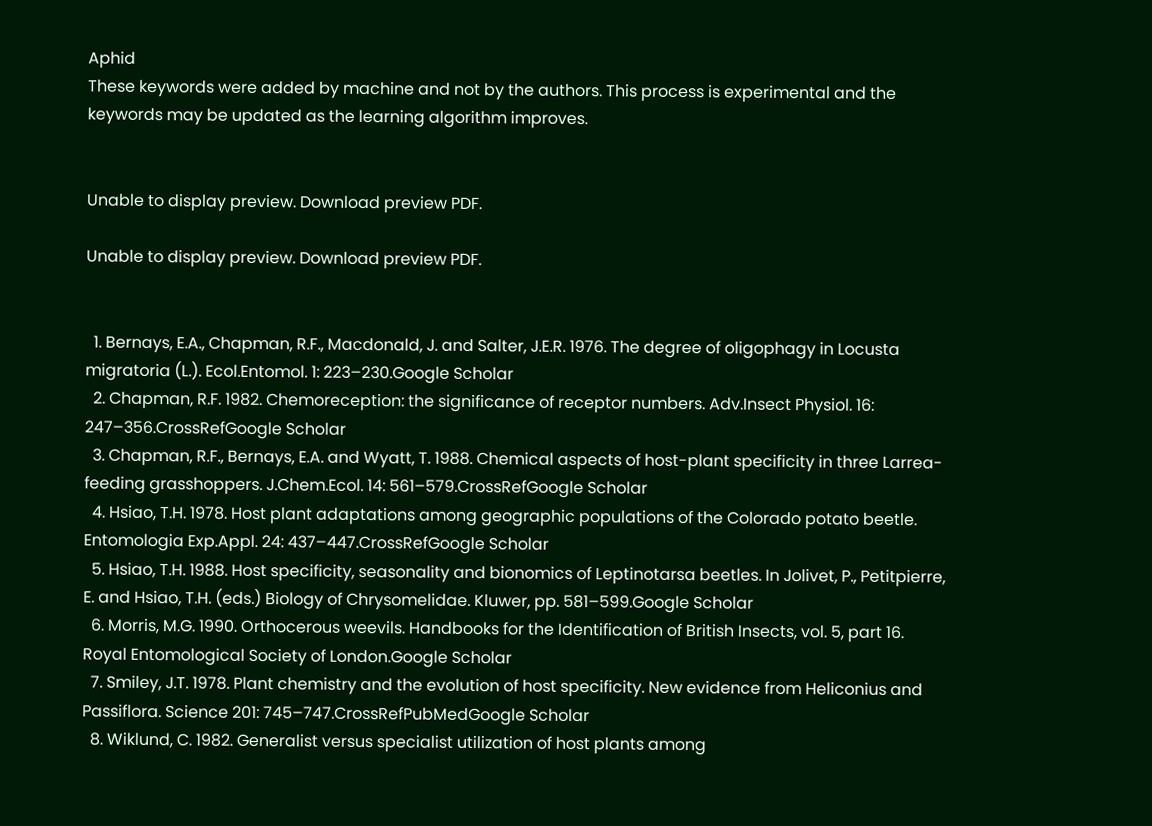Aphid
These keywords were added by machine and not by the authors. This process is experimental and the keywords may be updated as the learning algorithm improves.


Unable to display preview. Download preview PDF.

Unable to display preview. Download preview PDF.


  1. Bernays, E.A., Chapman, R.F., Macdonald, J. and Salter, J.E.R. 1976. The degree of oligophagy in Locusta migratoria (L.). Ecol.Entomol. 1: 223–230.Google Scholar
  2. Chapman, R.F. 1982. Chemoreception: the significance of receptor numbers. Adv.Insect Physiol. 16: 247–356.CrossRefGoogle Scholar
  3. Chapman, R.F., Bernays, E.A. and Wyatt, T. 1988. Chemical aspects of host-plant specificity in three Larrea-feeding grasshoppers. J.Chem.Ecol. 14: 561–579.CrossRefGoogle Scholar
  4. Hsiao, T.H. 1978. Host plant adaptations among geographic populations of the Colorado potato beetle. Entomologia Exp.Appl. 24: 437–447.CrossRefGoogle Scholar
  5. Hsiao, T.H. 1988. Host specificity, seasonality and bionomics of Leptinotarsa beetles. In Jolivet, P., Petitpierre, E. and Hsiao, T.H. (eds.) Biology of Chrysomelidae. Kluwer, pp. 581–599.Google Scholar
  6. Morris, M.G. 1990. Orthocerous weevils. Handbooks for the Identification of British Insects, vol. 5, part 16. Royal Entomological Society of London.Google Scholar
  7. Smiley, J.T. 1978. Plant chemistry and the evolution of host specificity. New evidence from Heliconius and Passiflora. Science 201: 745–747.CrossRefPubMedGoogle Scholar
  8. Wiklund, C. 1982. Generalist versus specialist utilization of host plants among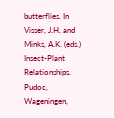butterflies. In Visser, J.H. and Minks, A.K. (eds.) Insect-Plant Relationships. Pudoc, Wageningen,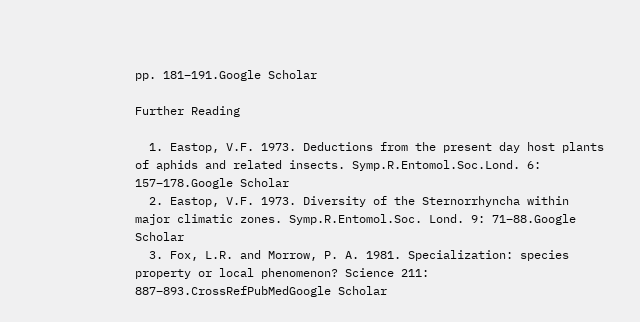pp. 181–191.Google Scholar

Further Reading

  1. Eastop, V.F. 1973. Deductions from the present day host plants of aphids and related insects. Symp.R.Entomol.Soc.Lond. 6: 157–178.Google Scholar
  2. Eastop, V.F. 1973. Diversity of the Sternorrhyncha within major climatic zones. Symp.R.Entomol.Soc. Lond. 9: 71–88.Google Scholar
  3. Fox, L.R. and Morrow, P. A. 1981. Specialization: species property or local phenomenon? Science 211: 887–893.CrossRefPubMedGoogle Scholar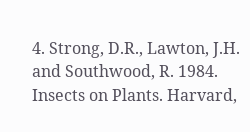4. Strong, D.R., Lawton, J.H. and Southwood, R. 1984. Insects on Plants. Harvard,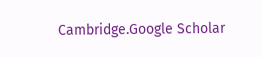Cambridge.Google Scholar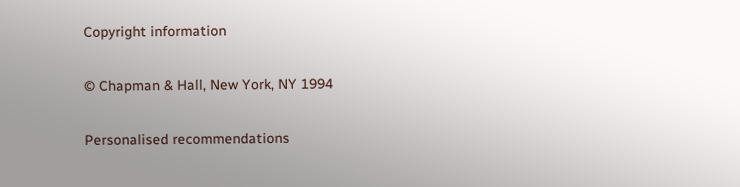Copyright information

© Chapman & Hall, New York, NY 1994

Personalised recommendations